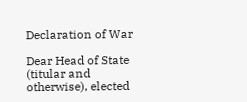Declaration of War

Dear Head of State (titular and otherwise), elected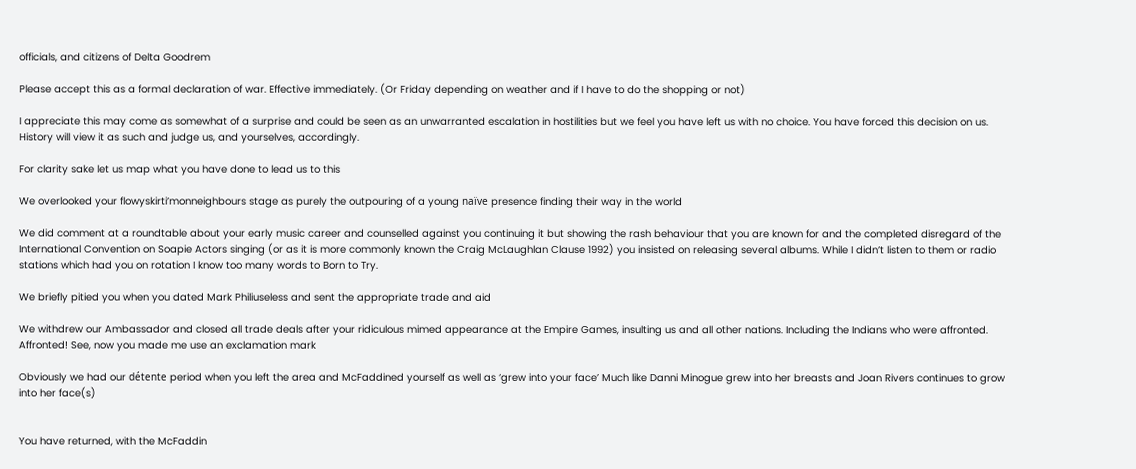officials, and citizens of Delta Goodrem

Please accept this as a formal declaration of war. Effective immediately. (Or Friday depending on weather and if I have to do the shopping or not)

I appreciate this may come as somewhat of a surprise and could be seen as an unwarranted escalation in hostilities but we feel you have left us with no choice. You have forced this decision on us. History will view it as such and judge us, and yourselves, accordingly.

For clarity sake let us map what you have done to lead us to this

We overlooked your flowyskirti’monneighbours stage as purely the outpouring of a young naïve presence finding their way in the world

We did comment at a roundtable about your early music career and counselled against you continuing it but showing the rash behaviour that you are known for and the completed disregard of the International Convention on Soapie Actors singing (or as it is more commonly known the Craig McLaughlan Clause 1992) you insisted on releasing several albums. While I didn’t listen to them or radio stations which had you on rotation I know too many words to Born to Try.

We briefly pitied you when you dated Mark Philiuseless and sent the appropriate trade and aid

We withdrew our Ambassador and closed all trade deals after your ridiculous mimed appearance at the Empire Games, insulting us and all other nations. Including the Indians who were affronted. Affronted! See, now you made me use an exclamation mark

Obviously we had our détente period when you left the area and McFaddined yourself as well as ‘grew into your face’ Much like Danni Minogue grew into her breasts and Joan Rivers continues to grow into her face(s)


You have returned, with the McFaddin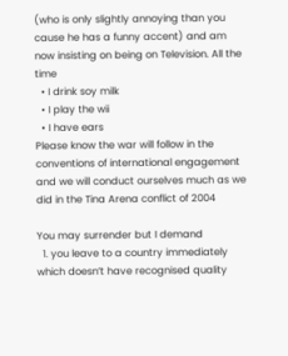(who is only slightly annoying than you cause he has a funny accent) and am now insisting on being on Television. All the time
  • I drink soy milk
  • I play the wii
  • I have ears
Please know the war will follow in the conventions of international engagement and we will conduct ourselves much as we did in the Tina Arena conflict of 2004

You may surrender but I demand
  1. you leave to a country immediately which doesn’t have recognised quality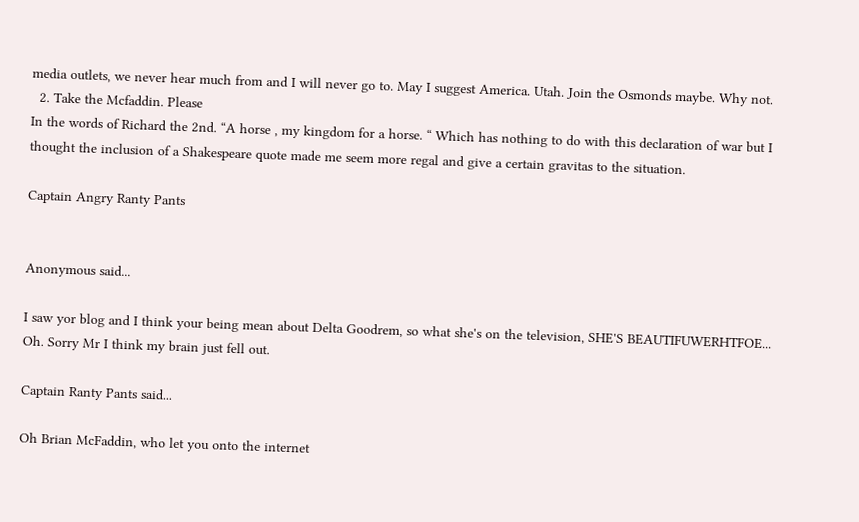media outlets, we never hear much from and I will never go to. May I suggest America. Utah. Join the Osmonds maybe. Why not.
  2. Take the Mcfaddin. Please
In the words of Richard the 2nd. “A horse , my kingdom for a horse. “ Which has nothing to do with this declaration of war but I thought the inclusion of a Shakespeare quote made me seem more regal and give a certain gravitas to the situation.

Captain Angry Ranty Pants


Anonymous said...

I saw yor blog and I think your being mean about Delta Goodrem, so what she's on the television, SHE'S BEAUTIFUWERHTFOE... Oh. Sorry Mr I think my brain just fell out.

Captain Ranty Pants said...

Oh Brian McFaddin, who let you onto the internet